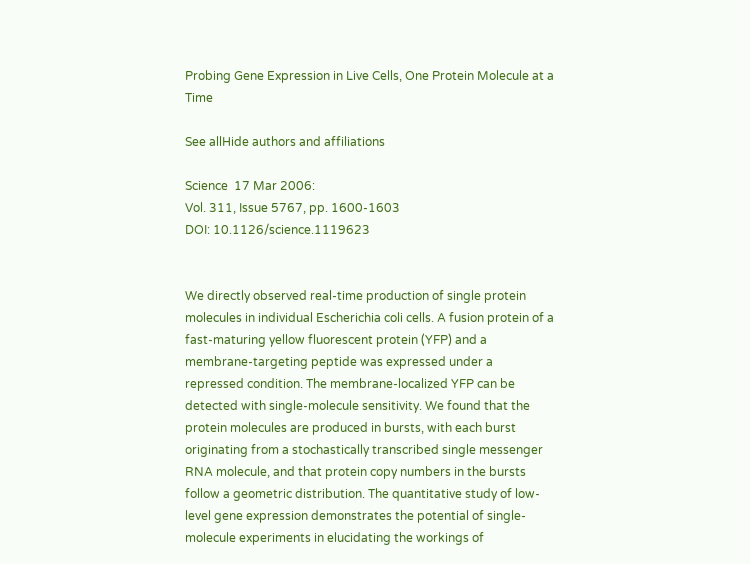Probing Gene Expression in Live Cells, One Protein Molecule at a Time

See allHide authors and affiliations

Science  17 Mar 2006:
Vol. 311, Issue 5767, pp. 1600-1603
DOI: 10.1126/science.1119623


We directly observed real-time production of single protein molecules in individual Escherichia coli cells. A fusion protein of a fast-maturing yellow fluorescent protein (YFP) and a membrane-targeting peptide was expressed under a repressed condition. The membrane-localized YFP can be detected with single-molecule sensitivity. We found that the protein molecules are produced in bursts, with each burst originating from a stochastically transcribed single messenger RNA molecule, and that protein copy numbers in the bursts follow a geometric distribution. The quantitative study of low-level gene expression demonstrates the potential of single-molecule experiments in elucidating the workings of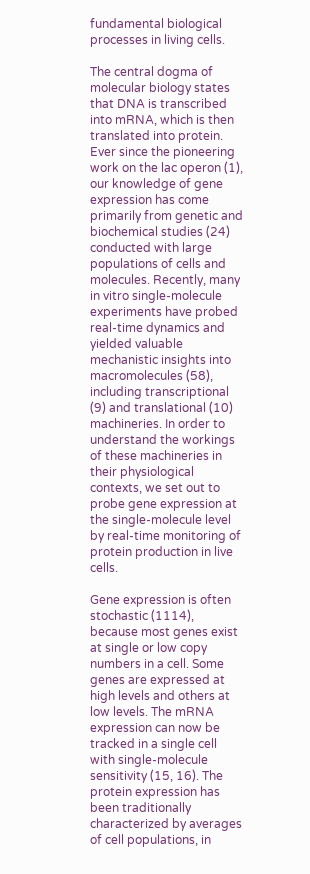fundamental biological processes in living cells.

The central dogma of molecular biology states that DNA is transcribed into mRNA, which is then translated into protein. Ever since the pioneering work on the lac operon (1), our knowledge of gene expression has come primarily from genetic and biochemical studies (24) conducted with large populations of cells and molecules. Recently, many in vitro single-molecule experiments have probed real-time dynamics and yielded valuable mechanistic insights into macromolecules (58), including transcriptional (9) and translational (10) machineries. In order to understand the workings of these machineries in their physiological contexts, we set out to probe gene expression at the single-molecule level by real-time monitoring of protein production in live cells.

Gene expression is often stochastic (1114), because most genes exist at single or low copy numbers in a cell. Some genes are expressed at high levels and others at low levels. The mRNA expression can now be tracked in a single cell with single-molecule sensitivity (15, 16). The protein expression has been traditionally characterized by averages of cell populations, in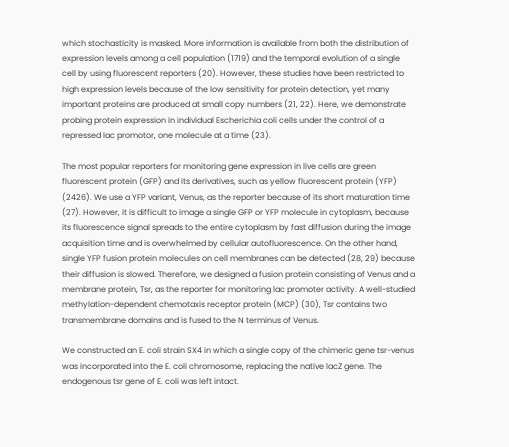which stochasticity is masked. More information is available from both the distribution of expression levels among a cell population (1719) and the temporal evolution of a single cell by using fluorescent reporters (20). However, these studies have been restricted to high expression levels because of the low sensitivity for protein detection, yet many important proteins are produced at small copy numbers (21, 22). Here, we demonstrate probing protein expression in individual Escherichia coli cells under the control of a repressed lac promotor, one molecule at a time (23).

The most popular reporters for monitoring gene expression in live cells are green fluorescent protein (GFP) and its derivatives, such as yellow fluorescent protein (YFP) (2426). We use a YFP variant, Venus, as the reporter because of its short maturation time (27). However, it is difficult to image a single GFP or YFP molecule in cytoplasm, because its fluorescence signal spreads to the entire cytoplasm by fast diffusion during the image acquisition time and is overwhelmed by cellular autofluorescence. On the other hand, single YFP fusion protein molecules on cell membranes can be detected (28, 29) because their diffusion is slowed. Therefore, we designed a fusion protein consisting of Venus and a membrane protein, Tsr, as the reporter for monitoring lac promoter activity. A well-studied methylation-dependent chemotaxis receptor protein (MCP) (30), Tsr contains two transmembrane domains and is fused to the N terminus of Venus.

We constructed an E. coli strain SX4 in which a single copy of the chimeric gene tsr-venus was incorporated into the E. coli chromosome, replacing the native lacZ gene. The endogenous tsr gene of E. coli was left intact.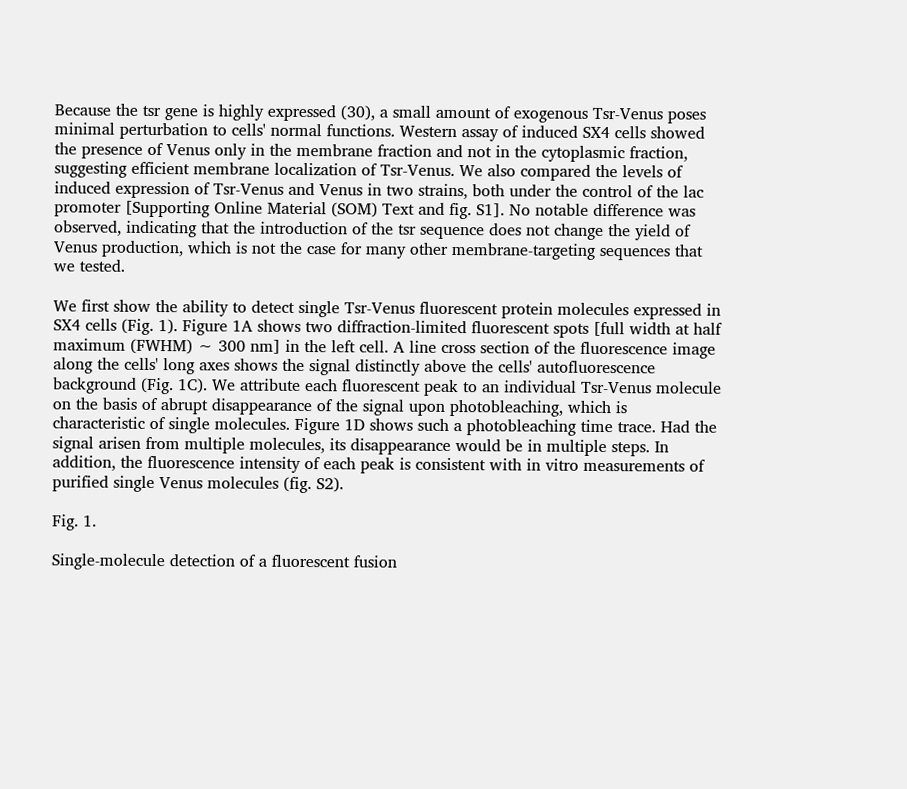Because the tsr gene is highly expressed (30), a small amount of exogenous Tsr-Venus poses minimal perturbation to cells' normal functions. Western assay of induced SX4 cells showed the presence of Venus only in the membrane fraction and not in the cytoplasmic fraction, suggesting efficient membrane localization of Tsr-Venus. We also compared the levels of induced expression of Tsr-Venus and Venus in two strains, both under the control of the lac promoter [Supporting Online Material (SOM) Text and fig. S1]. No notable difference was observed, indicating that the introduction of the tsr sequence does not change the yield of Venus production, which is not the case for many other membrane-targeting sequences that we tested.

We first show the ability to detect single Tsr-Venus fluorescent protein molecules expressed in SX4 cells (Fig. 1). Figure 1A shows two diffraction-limited fluorescent spots [full width at half maximum (FWHM) ∼ 300 nm] in the left cell. A line cross section of the fluorescence image along the cells' long axes shows the signal distinctly above the cells' autofluorescence background (Fig. 1C). We attribute each fluorescent peak to an individual Tsr-Venus molecule on the basis of abrupt disappearance of the signal upon photobleaching, which is characteristic of single molecules. Figure 1D shows such a photobleaching time trace. Had the signal arisen from multiple molecules, its disappearance would be in multiple steps. In addition, the fluorescence intensity of each peak is consistent with in vitro measurements of purified single Venus molecules (fig. S2).

Fig. 1.

Single-molecule detection of a fluorescent fusion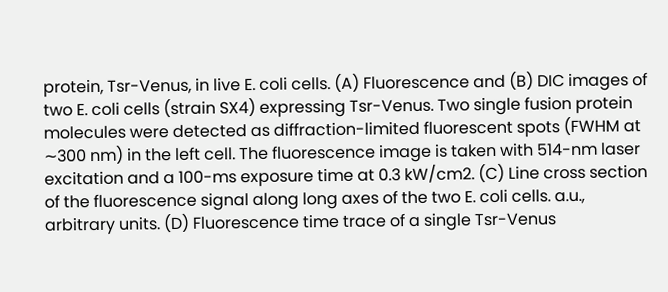protein, Tsr-Venus, in live E. coli cells. (A) Fluorescence and (B) DIC images of two E. coli cells (strain SX4) expressing Tsr-Venus. Two single fusion protein molecules were detected as diffraction-limited fluorescent spots (FWHM at ∼300 nm) in the left cell. The fluorescence image is taken with 514-nm laser excitation and a 100-ms exposure time at 0.3 kW/cm2. (C) Line cross section of the fluorescence signal along long axes of the two E. coli cells. a.u., arbitrary units. (D) Fluorescence time trace of a single Tsr-Venus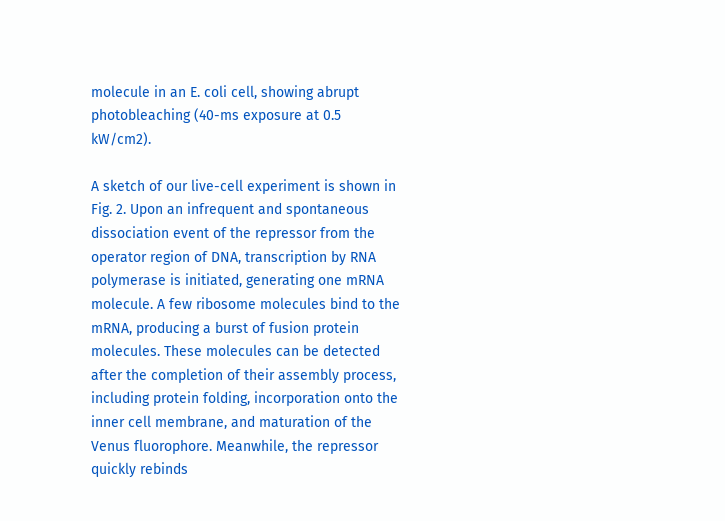molecule in an E. coli cell, showing abrupt photobleaching (40-ms exposure at 0.5 kW/cm2).

A sketch of our live-cell experiment is shown in Fig. 2. Upon an infrequent and spontaneous dissociation event of the repressor from the operator region of DNA, transcription by RNA polymerase is initiated, generating one mRNA molecule. A few ribosome molecules bind to the mRNA, producing a burst of fusion protein molecules. These molecules can be detected after the completion of their assembly process, including protein folding, incorporation onto the inner cell membrane, and maturation of the Venus fluorophore. Meanwhile, the repressor quickly rebinds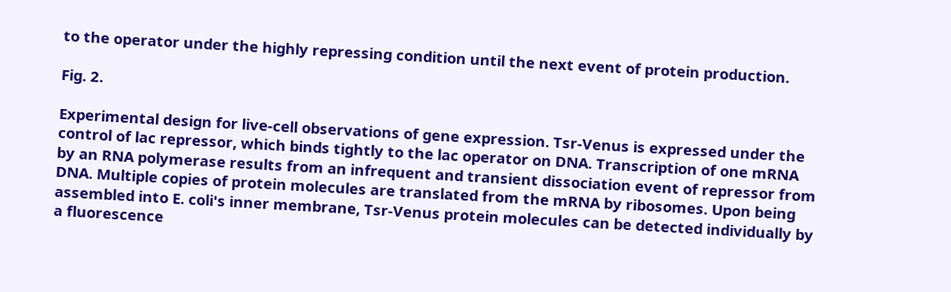to the operator under the highly repressing condition until the next event of protein production.

Fig. 2.

Experimental design for live-cell observations of gene expression. Tsr-Venus is expressed under the control of lac repressor, which binds tightly to the lac operator on DNA. Transcription of one mRNA by an RNA polymerase results from an infrequent and transient dissociation event of repressor from DNA. Multiple copies of protein molecules are translated from the mRNA by ribosomes. Upon being assembled into E. coli's inner membrane, Tsr-Venus protein molecules can be detected individually by a fluorescence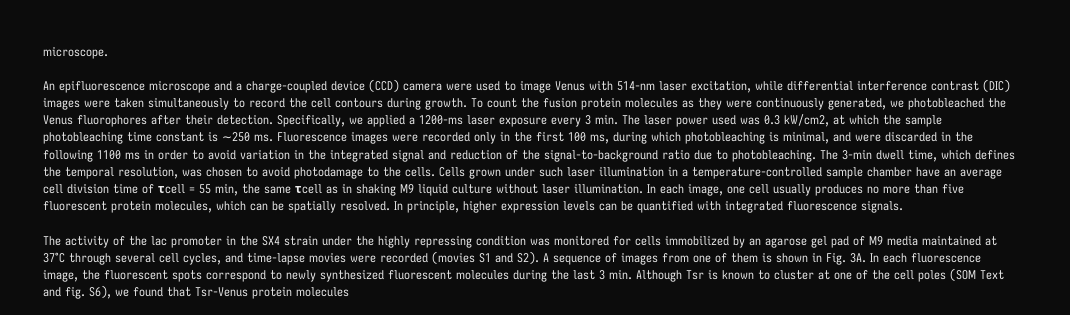microscope.

An epifluorescence microscope and a charge-coupled device (CCD) camera were used to image Venus with 514-nm laser excitation, while differential interference contrast (DIC) images were taken simultaneously to record the cell contours during growth. To count the fusion protein molecules as they were continuously generated, we photobleached the Venus fluorophores after their detection. Specifically, we applied a 1200-ms laser exposure every 3 min. The laser power used was 0.3 kW/cm2, at which the sample photobleaching time constant is ∼250 ms. Fluorescence images were recorded only in the first 100 ms, during which photobleaching is minimal, and were discarded in the following 1100 ms in order to avoid variation in the integrated signal and reduction of the signal-to-background ratio due to photobleaching. The 3-min dwell time, which defines the temporal resolution, was chosen to avoid photodamage to the cells. Cells grown under such laser illumination in a temperature-controlled sample chamber have an average cell division time of τcell = 55 min, the same τcell as in shaking M9 liquid culture without laser illumination. In each image, one cell usually produces no more than five fluorescent protein molecules, which can be spatially resolved. In principle, higher expression levels can be quantified with integrated fluorescence signals.

The activity of the lac promoter in the SX4 strain under the highly repressing condition was monitored for cells immobilized by an agarose gel pad of M9 media maintained at 37°C through several cell cycles, and time-lapse movies were recorded (movies S1 and S2). A sequence of images from one of them is shown in Fig. 3A. In each fluorescence image, the fluorescent spots correspond to newly synthesized fluorescent molecules during the last 3 min. Although Tsr is known to cluster at one of the cell poles (SOM Text and fig. S6), we found that Tsr-Venus protein molecules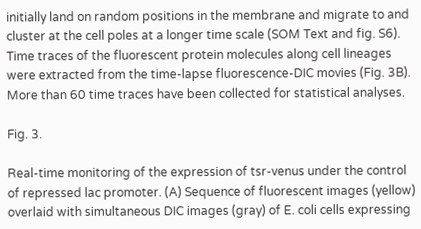initially land on random positions in the membrane and migrate to and cluster at the cell poles at a longer time scale (SOM Text and fig. S6). Time traces of the fluorescent protein molecules along cell lineages were extracted from the time-lapse fluorescence-DIC movies (Fig. 3B). More than 60 time traces have been collected for statistical analyses.

Fig. 3.

Real-time monitoring of the expression of tsr-venus under the control of repressed lac promoter. (A) Sequence of fluorescent images (yellow) overlaid with simultaneous DIC images (gray) of E. coli cells expressing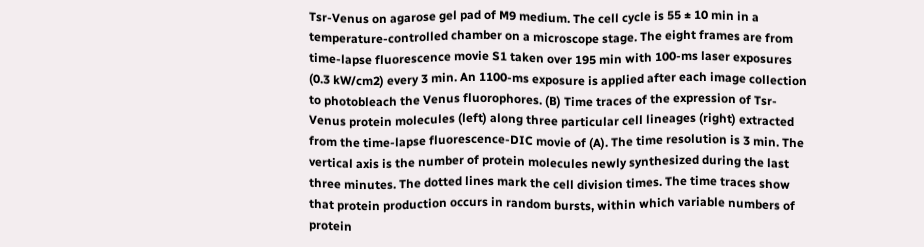Tsr-Venus on agarose gel pad of M9 medium. The cell cycle is 55 ± 10 min in a temperature-controlled chamber on a microscope stage. The eight frames are from time-lapse fluorescence movie S1 taken over 195 min with 100-ms laser exposures (0.3 kW/cm2) every 3 min. An 1100-ms exposure is applied after each image collection to photobleach the Venus fluorophores. (B) Time traces of the expression of Tsr-Venus protein molecules (left) along three particular cell lineages (right) extracted from the time-lapse fluorescence-DIC movie of (A). The time resolution is 3 min. The vertical axis is the number of protein molecules newly synthesized during the last three minutes. The dotted lines mark the cell division times. The time traces show that protein production occurs in random bursts, within which variable numbers of protein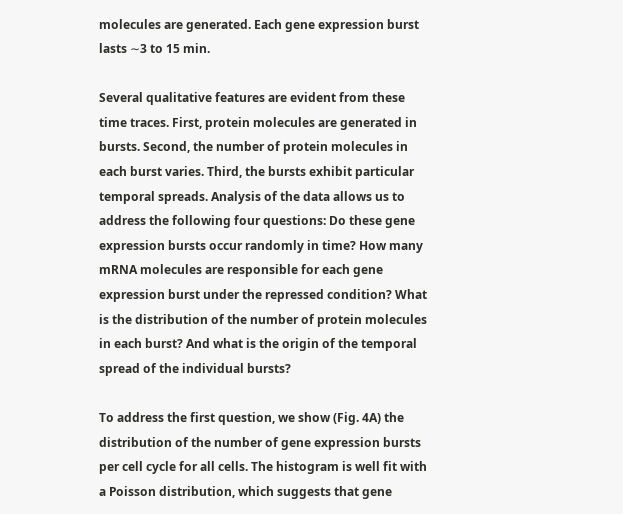molecules are generated. Each gene expression burst lasts ∼3 to 15 min.

Several qualitative features are evident from these time traces. First, protein molecules are generated in bursts. Second, the number of protein molecules in each burst varies. Third, the bursts exhibit particular temporal spreads. Analysis of the data allows us to address the following four questions: Do these gene expression bursts occur randomly in time? How many mRNA molecules are responsible for each gene expression burst under the repressed condition? What is the distribution of the number of protein molecules in each burst? And what is the origin of the temporal spread of the individual bursts?

To address the first question, we show (Fig. 4A) the distribution of the number of gene expression bursts per cell cycle for all cells. The histogram is well fit with a Poisson distribution, which suggests that gene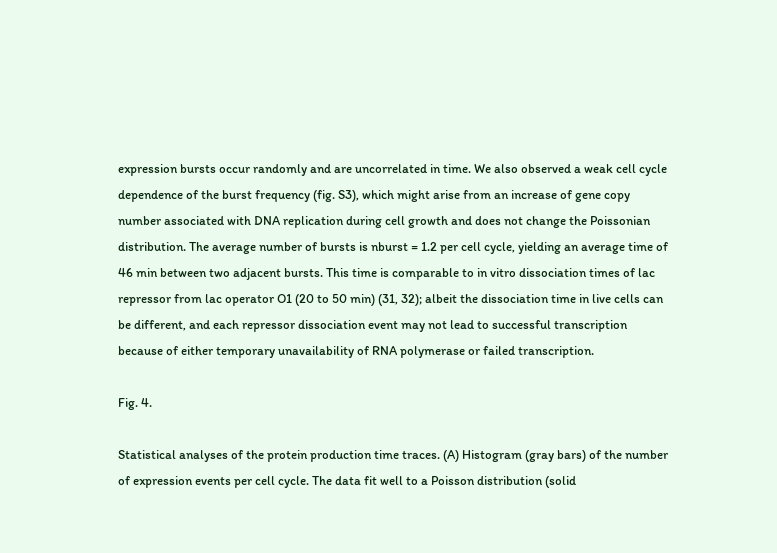expression bursts occur randomly and are uncorrelated in time. We also observed a weak cell cycle dependence of the burst frequency (fig. S3), which might arise from an increase of gene copy number associated with DNA replication during cell growth and does not change the Poissonian distribution. The average number of bursts is nburst = 1.2 per cell cycle, yielding an average time of 46 min between two adjacent bursts. This time is comparable to in vitro dissociation times of lac repressor from lac operator O1 (20 to 50 min) (31, 32); albeit the dissociation time in live cells can be different, and each repressor dissociation event may not lead to successful transcription because of either temporary unavailability of RNA polymerase or failed transcription.

Fig. 4.

Statistical analyses of the protein production time traces. (A) Histogram (gray bars) of the number of expression events per cell cycle. The data fit well to a Poisson distribution (solid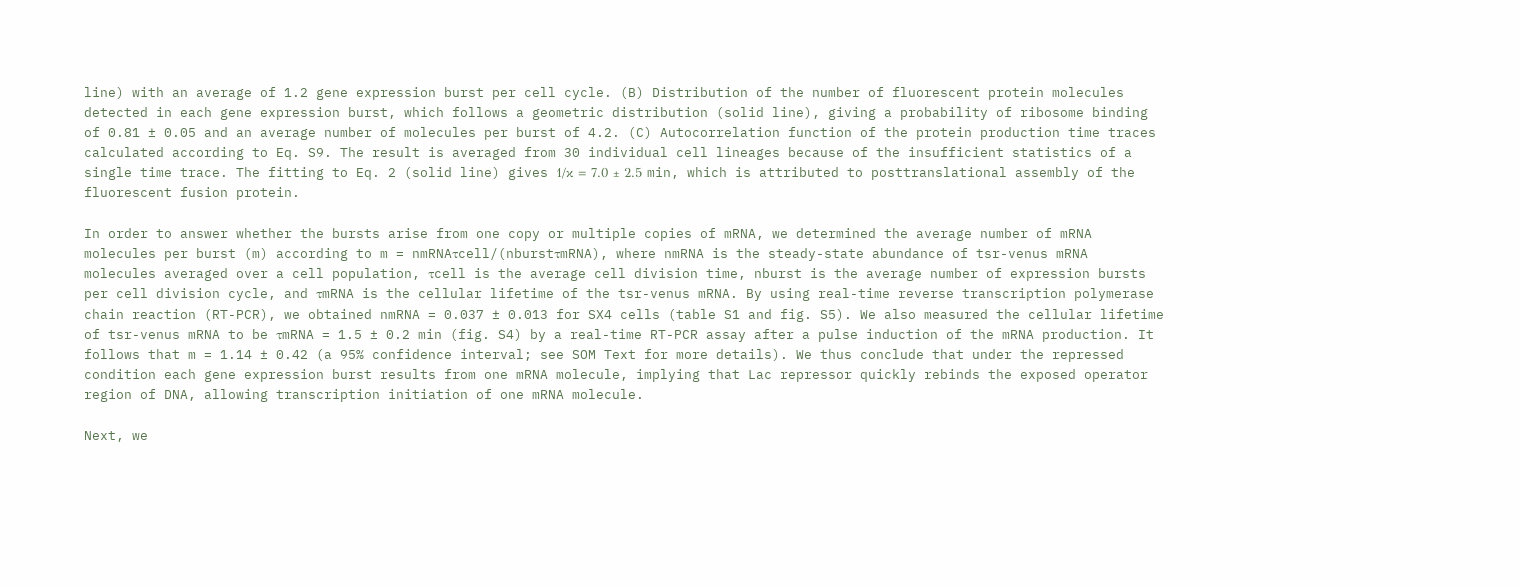line) with an average of 1.2 gene expression burst per cell cycle. (B) Distribution of the number of fluorescent protein molecules detected in each gene expression burst, which follows a geometric distribution (solid line), giving a probability of ribosome binding of 0.81 ± 0.05 and an average number of molecules per burst of 4.2. (C) Autocorrelation function of the protein production time traces calculated according to Eq. S9. The result is averaged from 30 individual cell lineages because of the insufficient statistics of a single time trace. The fitting to Eq. 2 (solid line) gives 1/κ = 7.0 ± 2.5 min, which is attributed to posttranslational assembly of the fluorescent fusion protein.

In order to answer whether the bursts arise from one copy or multiple copies of mRNA, we determined the average number of mRNA molecules per burst (m) according to m = nmRNAτcell/(nburstτmRNA), where nmRNA is the steady-state abundance of tsr-venus mRNA molecules averaged over a cell population, τcell is the average cell division time, nburst is the average number of expression bursts per cell division cycle, and τmRNA is the cellular lifetime of the tsr-venus mRNA. By using real-time reverse transcription polymerase chain reaction (RT-PCR), we obtained nmRNA = 0.037 ± 0.013 for SX4 cells (table S1 and fig. S5). We also measured the cellular lifetime of tsr-venus mRNA to be τmRNA = 1.5 ± 0.2 min (fig. S4) by a real-time RT-PCR assay after a pulse induction of the mRNA production. It follows that m = 1.14 ± 0.42 (a 95% confidence interval; see SOM Text for more details). We thus conclude that under the repressed condition each gene expression burst results from one mRNA molecule, implying that Lac repressor quickly rebinds the exposed operator region of DNA, allowing transcription initiation of one mRNA molecule.

Next, we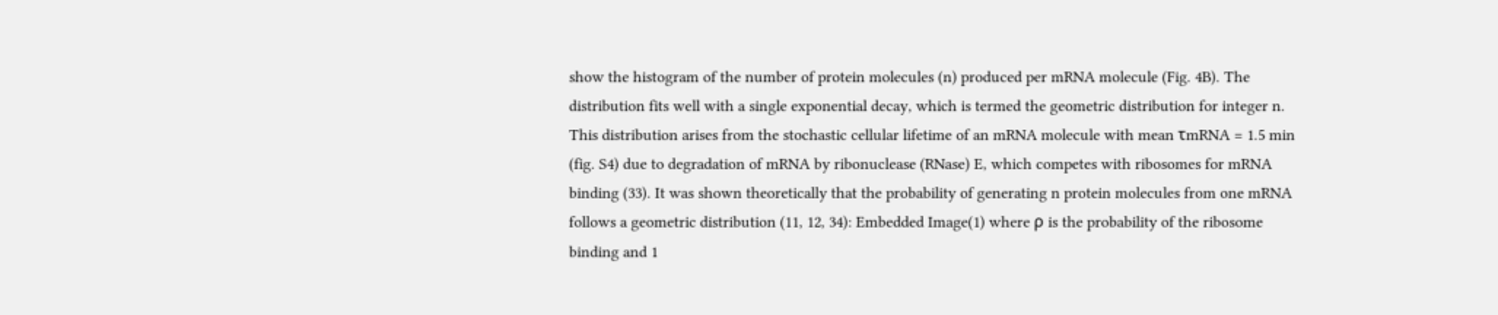show the histogram of the number of protein molecules (n) produced per mRNA molecule (Fig. 4B). The distribution fits well with a single exponential decay, which is termed the geometric distribution for integer n. This distribution arises from the stochastic cellular lifetime of an mRNA molecule with mean τmRNA = 1.5 min (fig. S4) due to degradation of mRNA by ribonuclease (RNase) E, which competes with ribosomes for mRNA binding (33). It was shown theoretically that the probability of generating n protein molecules from one mRNA follows a geometric distribution (11, 12, 34): Embedded Image(1) where ρ is the probability of the ribosome binding and 1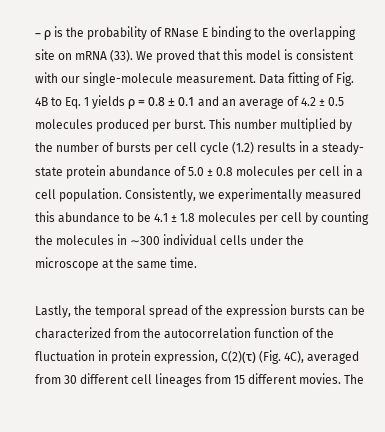– ρ is the probability of RNase E binding to the overlapping site on mRNA (33). We proved that this model is consistent with our single-molecule measurement. Data fitting of Fig. 4B to Eq. 1 yields ρ = 0.8 ± 0.1 and an average of 4.2 ± 0.5 molecules produced per burst. This number multiplied by the number of bursts per cell cycle (1.2) results in a steady-state protein abundance of 5.0 ± 0.8 molecules per cell in a cell population. Consistently, we experimentally measured this abundance to be 4.1 ± 1.8 molecules per cell by counting the molecules in ∼300 individual cells under the microscope at the same time.

Lastly, the temporal spread of the expression bursts can be characterized from the autocorrelation function of the fluctuation in protein expression, C(2)(τ) (Fig. 4C), averaged from 30 different cell lineages from 15 different movies. The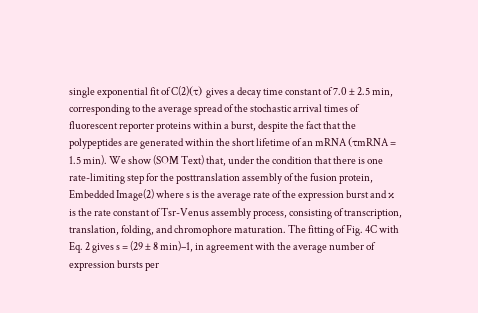single exponential fit of C(2)(τ) gives a decay time constant of 7.0 ± 2.5 min, corresponding to the average spread of the stochastic arrival times of fluorescent reporter proteins within a burst, despite the fact that the polypeptides are generated within the short lifetime of an mRNA (τmRNA = 1.5 min). We show (SOM Text) that, under the condition that there is one rate-limiting step for the posttranslation assembly of the fusion protein, Embedded Image(2) where s is the average rate of the expression burst and κ is the rate constant of Tsr-Venus assembly process, consisting of transcription, translation, folding, and chromophore maturation. The fitting of Fig. 4C with Eq. 2 gives s = (29 ± 8 min)–1, in agreement with the average number of expression bursts per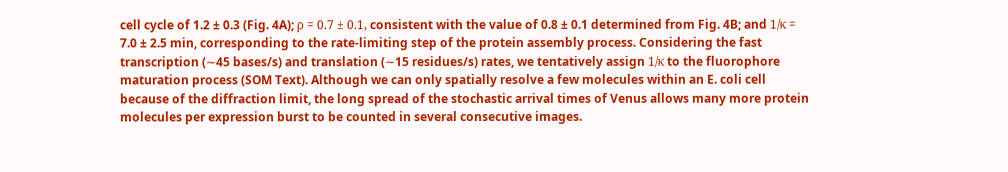cell cycle of 1.2 ± 0.3 (Fig. 4A); ρ = 0.7 ± 0.1, consistent with the value of 0.8 ± 0.1 determined from Fig. 4B; and 1/κ = 7.0 ± 2.5 min, corresponding to the rate-limiting step of the protein assembly process. Considering the fast transcription (∼45 bases/s) and translation (∼15 residues/s) rates, we tentatively assign 1/κ to the fluorophore maturation process (SOM Text). Although we can only spatially resolve a few molecules within an E. coli cell because of the diffraction limit, the long spread of the stochastic arrival times of Venus allows many more protein molecules per expression burst to be counted in several consecutive images.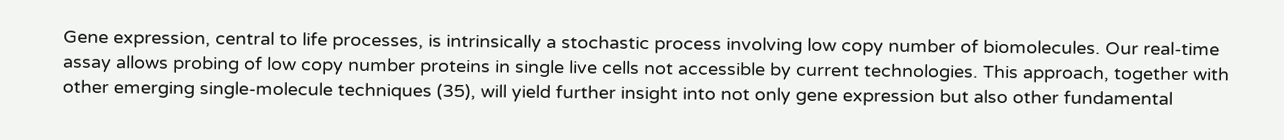Gene expression, central to life processes, is intrinsically a stochastic process involving low copy number of biomolecules. Our real-time assay allows probing of low copy number proteins in single live cells not accessible by current technologies. This approach, together with other emerging single-molecule techniques (35), will yield further insight into not only gene expression but also other fundamental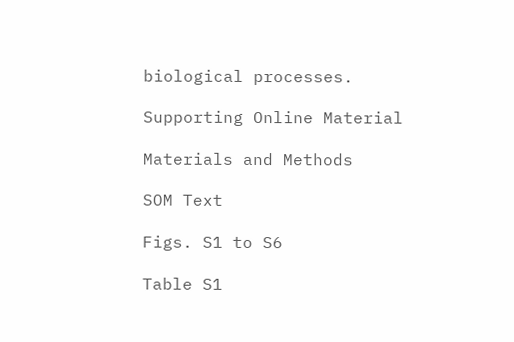biological processes.

Supporting Online Material

Materials and Methods

SOM Text

Figs. S1 to S6

Table S1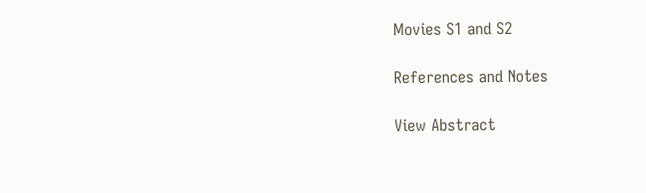Movies S1 and S2

References and Notes

View Abstract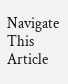Navigate This Article